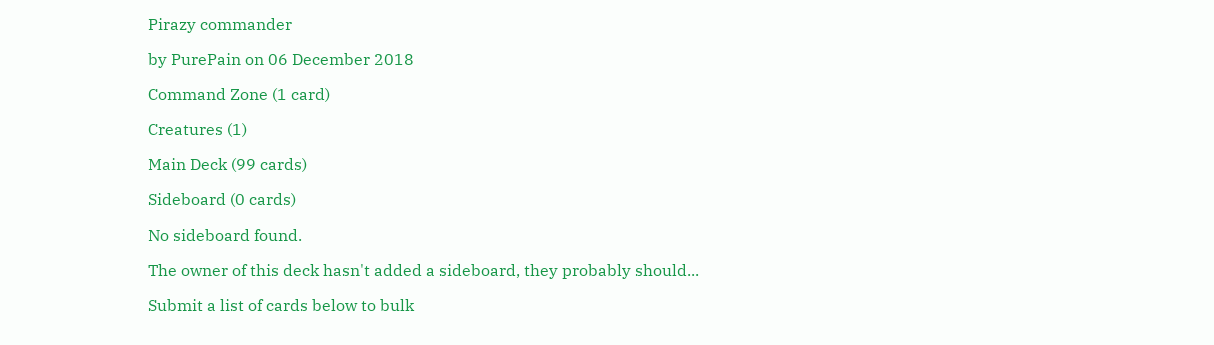Pirazy commander

by PurePain on 06 December 2018

Command Zone (1 card)

Creatures (1)

Main Deck (99 cards)

Sideboard (0 cards)

No sideboard found.

The owner of this deck hasn't added a sideboard, they probably should...

Submit a list of cards below to bulk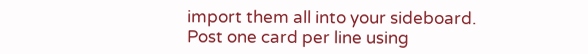import them all into your sideboard. Post one card per line using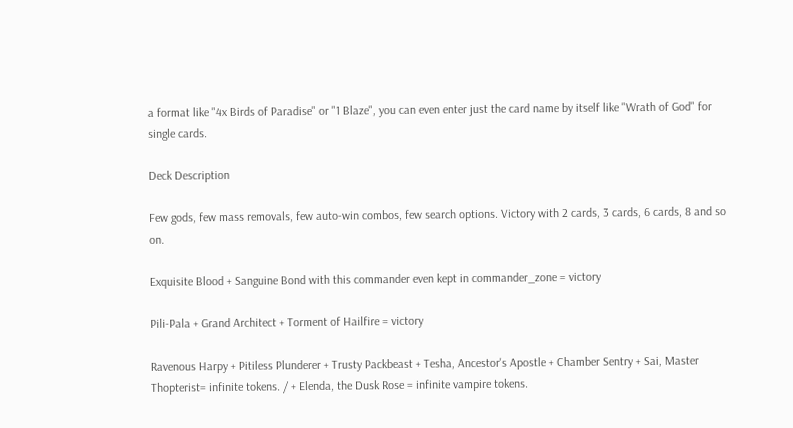a format like "4x Birds of Paradise" or "1 Blaze", you can even enter just the card name by itself like "Wrath of God" for single cards.

Deck Description

Few gods, few mass removals, few auto-win combos, few search options. Victory with 2 cards, 3 cards, 6 cards, 8 and so on.

Exquisite Blood + Sanguine Bond with this commander even kept in commander_zone = victory

Pili-Pala + Grand Architect + Torment of Hailfire = victory

Ravenous Harpy + Pitiless Plunderer + Trusty Packbeast + Tesha, Ancestor's Apostle + Chamber Sentry + Sai, Master Thopterist= infinite tokens. / + Elenda, the Dusk Rose = infinite vampire tokens.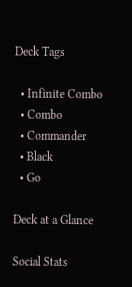Deck Tags

  • Infinite Combo
  • Combo
  • Commander
  • Black
  • Go

Deck at a Glance

Social Stats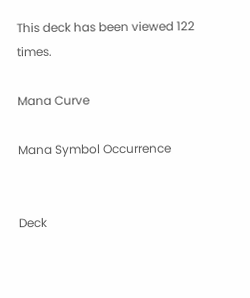This deck has been viewed 122 times.

Mana Curve

Mana Symbol Occurrence


Deck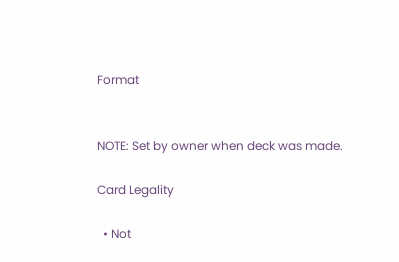Format


NOTE: Set by owner when deck was made.

Card Legality

  • Not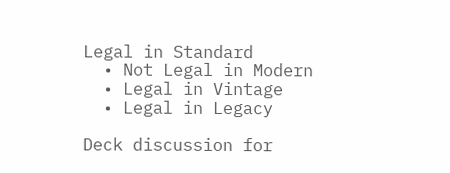Legal in Standard
  • Not Legal in Modern
  • Legal in Vintage
  • Legal in Legacy

Deck discussion for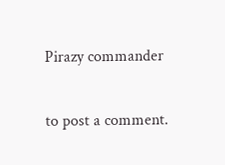Pirazy commander

to post a comment.